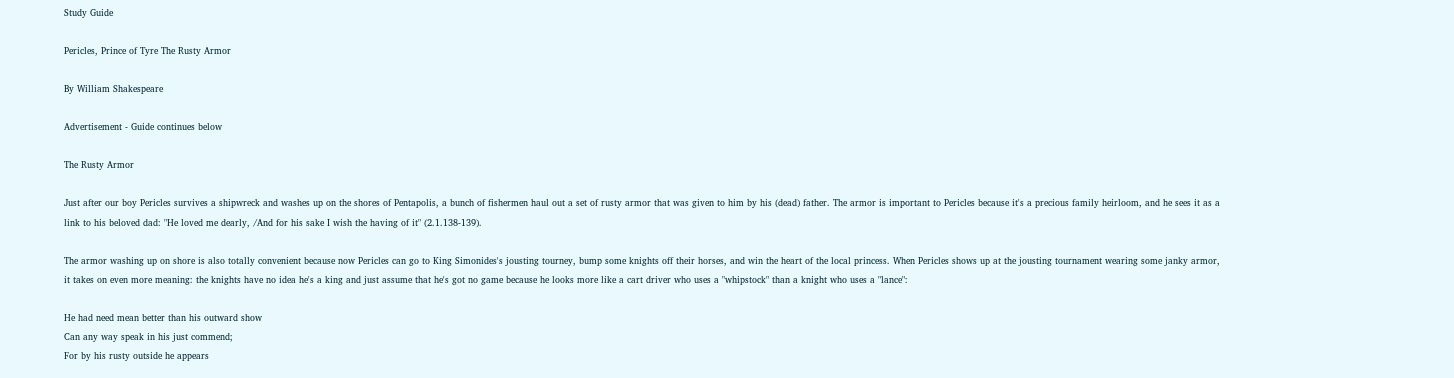Study Guide

Pericles, Prince of Tyre The Rusty Armor

By William Shakespeare

Advertisement - Guide continues below

The Rusty Armor

Just after our boy Pericles survives a shipwreck and washes up on the shores of Pentapolis, a bunch of fishermen haul out a set of rusty armor that was given to him by his (dead) father. The armor is important to Pericles because it's a precious family heirloom, and he sees it as a link to his beloved dad: "He loved me dearly, /And for his sake I wish the having of it" (2.1.138-139).

The armor washing up on shore is also totally convenient because now Pericles can go to King Simonides's jousting tourney, bump some knights off their horses, and win the heart of the local princess. When Pericles shows up at the jousting tournament wearing some janky armor, it takes on even more meaning: the knights have no idea he's a king and just assume that he's got no game because he looks more like a cart driver who uses a "whipstock" than a knight who uses a "lance":

He had need mean better than his outward show
Can any way speak in his just commend;
For by his rusty outside he appears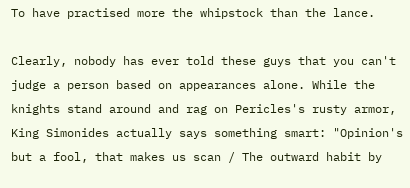To have practised more the whipstock than the lance.

Clearly, nobody has ever told these guys that you can't judge a person based on appearances alone. While the knights stand around and rag on Pericles's rusty armor, King Simonides actually says something smart: "Opinion's but a fool, that makes us scan / The outward habit by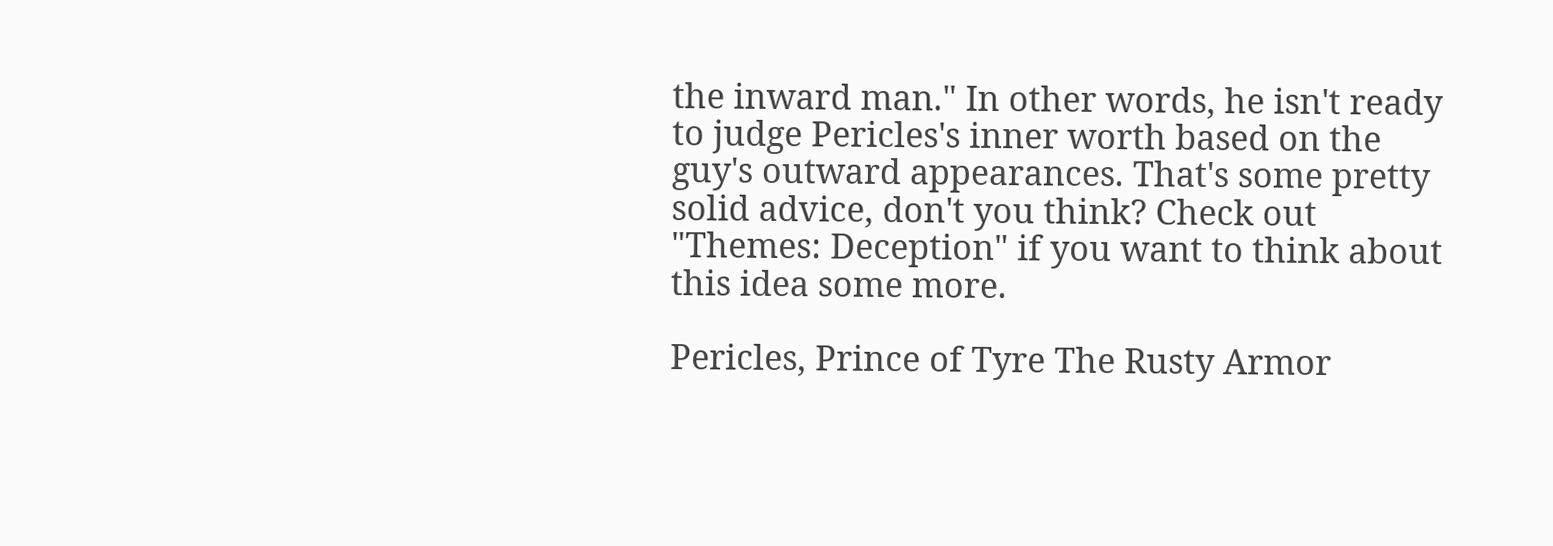the inward man." In other words, he isn't ready to judge Pericles's inner worth based on the guy's outward appearances. That's some pretty solid advice, don't you think? Check out "Themes: Deception" if you want to think about this idea some more.

Pericles, Prince of Tyre The Rusty Armor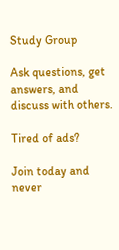Study Group

Ask questions, get answers, and discuss with others.

Tired of ads?

Join today and never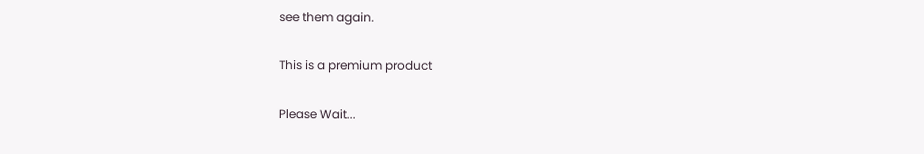see them again.

This is a premium product

Please Wait...